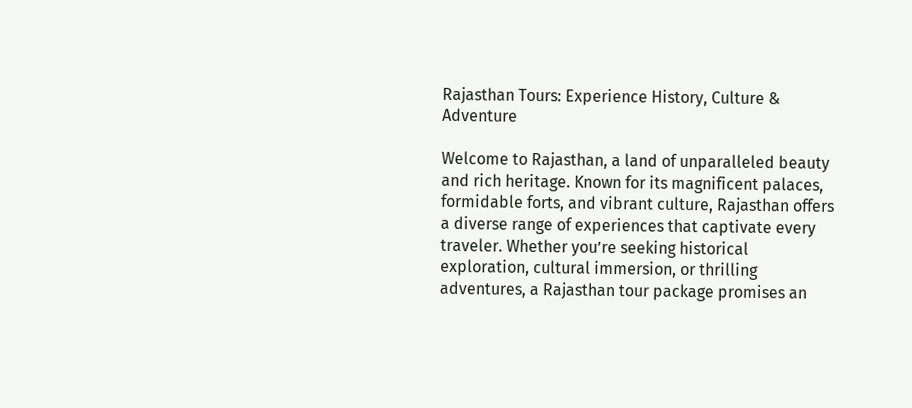Rajasthan Tours: Experience History, Culture & Adventure

Welcome to Rajasthan, a land of unparalleled beauty and rich heritage. Known for its magnificent palaces, formidable forts, and vibrant culture, Rajasthan offers a diverse range of experiences that captivate every traveler. Whether you’re seeking historical exploration, cultural immersion, or thrilling adventures, a Rajasthan tour package promises an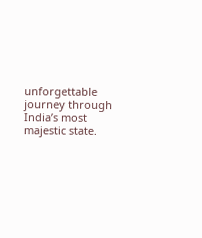unforgettable journey through India’s most majestic state.